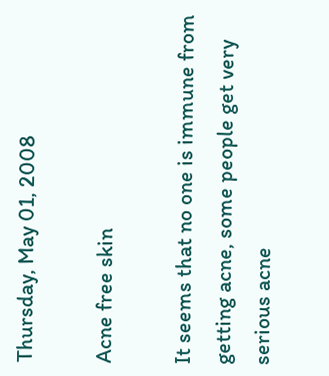Thursday, May 01, 2008

Acne free skin

It seems that no one is immune from getting acne, some people get very serious acne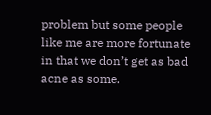problem but some people like me are more fortunate in that we don’t get as bad acne as some.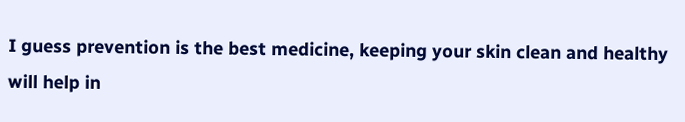I guess prevention is the best medicine, keeping your skin clean and healthy will help in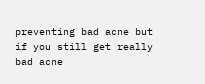preventing bad acne but if you still get really bad acne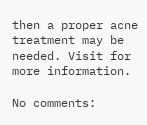then a proper acne treatment may be needed. Visit for more information.

No comments: